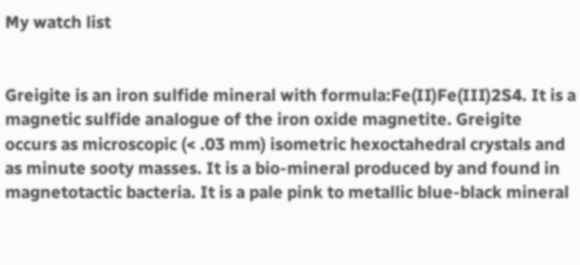My watch list


Greigite is an iron sulfide mineral with formula:Fe(II)Fe(III)2S4. It is a magnetic sulfide analogue of the iron oxide magnetite. Greigite occurs as microscopic (< .03 mm) isometric hexoctahedral crystals and as minute sooty masses. It is a bio-mineral produced by and found in magnetotactic bacteria. It is a pale pink to metallic blue-black mineral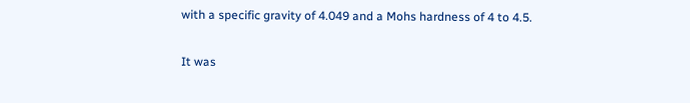with a specific gravity of 4.049 and a Mohs hardness of 4 to 4.5.

It was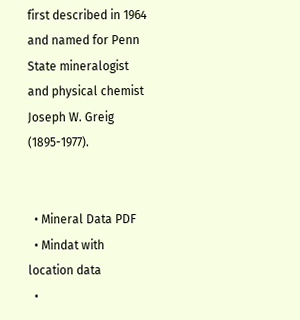first described in 1964 and named for Penn State mineralogist and physical chemist Joseph W. Greig (1895-1977).


  • Mineral Data PDF
  • Mindat with location data
  •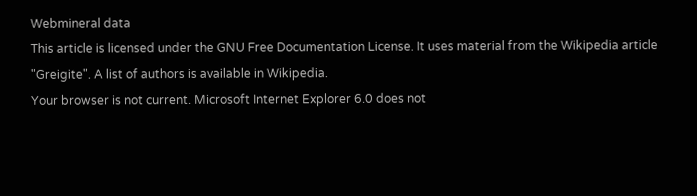Webmineral data
This article is licensed under the GNU Free Documentation License. It uses material from the Wikipedia article "Greigite". A list of authors is available in Wikipedia.
Your browser is not current. Microsoft Internet Explorer 6.0 does not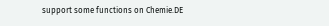support some functions on Chemie.DE